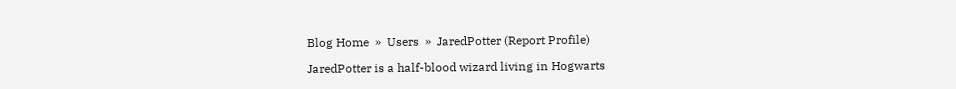Blog Home  »  Users  »  JaredPotter (Report Profile)

JaredPotter is a half-blood wizard living in Hogwarts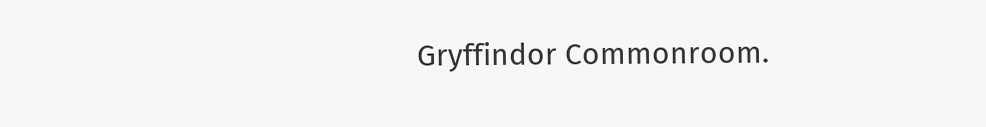Gryffindor Commonroom.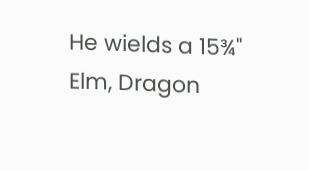He wields a 15¾" Elm, Dragon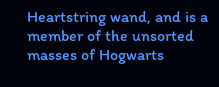Heartstring wand, and is a member of the unsorted masses of Hogwarts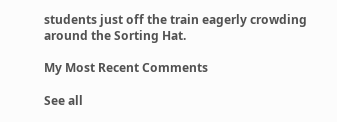students just off the train eagerly crowding around the Sorting Hat.

My Most Recent Comments

See all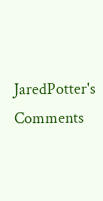JaredPotter's Comments